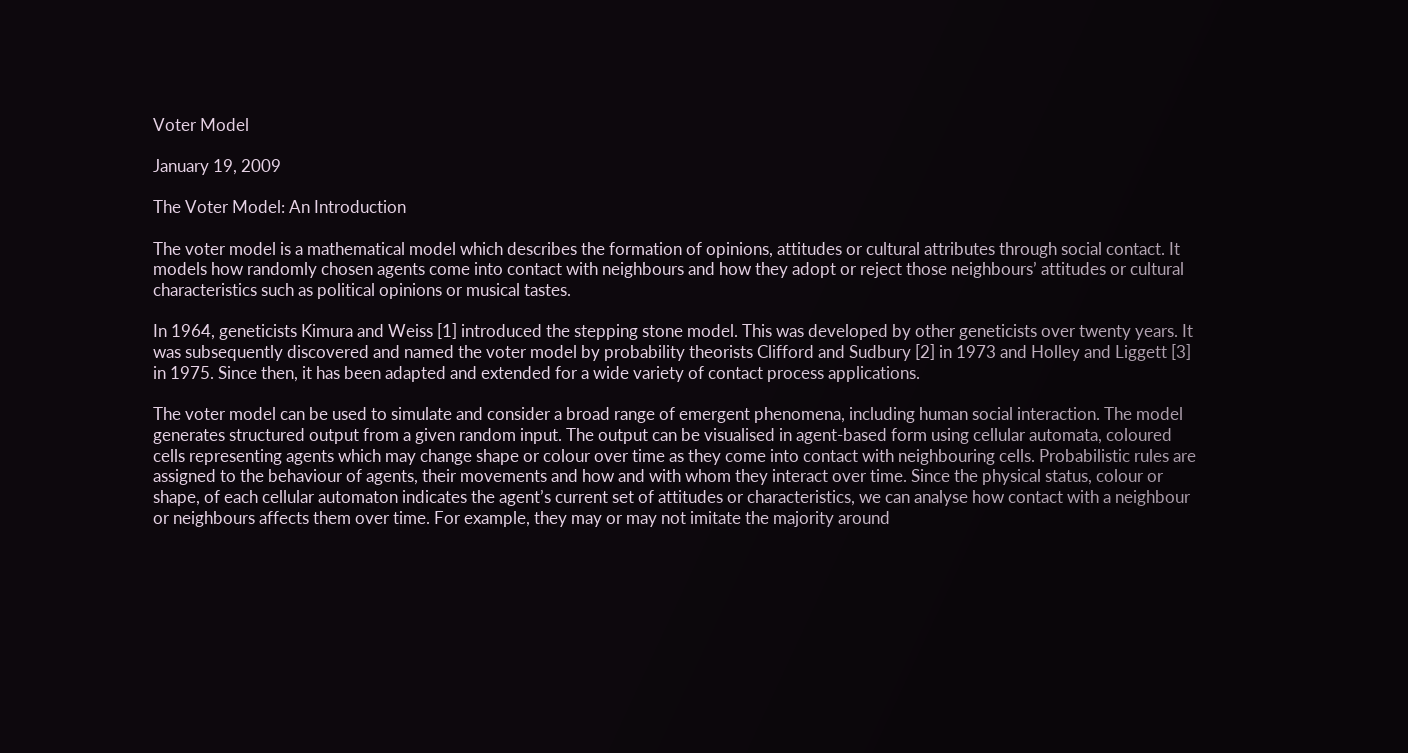Voter Model

January 19, 2009

The Voter Model: An Introduction

The voter model is a mathematical model which describes the formation of opinions, attitudes or cultural attributes through social contact. It models how randomly chosen agents come into contact with neighbours and how they adopt or reject those neighbours’ attitudes or cultural characteristics such as political opinions or musical tastes.

In 1964, geneticists Kimura and Weiss [1] introduced the stepping stone model. This was developed by other geneticists over twenty years. It was subsequently discovered and named the voter model by probability theorists Clifford and Sudbury [2] in 1973 and Holley and Liggett [3] in 1975. Since then, it has been adapted and extended for a wide variety of contact process applications.

The voter model can be used to simulate and consider a broad range of emergent phenomena, including human social interaction. The model generates structured output from a given random input. The output can be visualised in agent-based form using cellular automata, coloured cells representing agents which may change shape or colour over time as they come into contact with neighbouring cells. Probabilistic rules are assigned to the behaviour of agents, their movements and how and with whom they interact over time. Since the physical status, colour or shape, of each cellular automaton indicates the agent’s current set of attitudes or characteristics, we can analyse how contact with a neighbour or neighbours affects them over time. For example, they may or may not imitate the majority around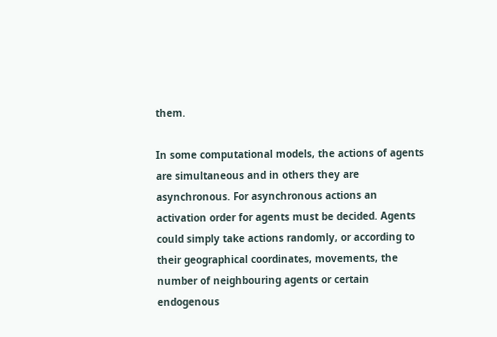them.

In some computational models, the actions of agents are simultaneous and in others they are asynchronous. For asynchronous actions an activation order for agents must be decided. Agents could simply take actions randomly, or according to their geographical coordinates, movements, the number of neighbouring agents or certain endogenous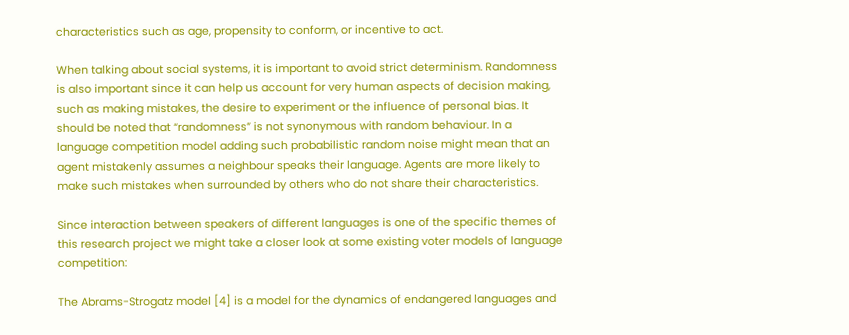characteristics such as age, propensity to conform, or incentive to act.

When talking about social systems, it is important to avoid strict determinism. Randomness is also important since it can help us account for very human aspects of decision making, such as making mistakes, the desire to experiment or the influence of personal bias. It should be noted that “randomness” is not synonymous with random behaviour. In a language competition model adding such probabilistic random noise might mean that an agent mistakenly assumes a neighbour speaks their language. Agents are more likely to make such mistakes when surrounded by others who do not share their characteristics.

Since interaction between speakers of different languages is one of the specific themes of this research project we might take a closer look at some existing voter models of language competition:

The Abrams-Strogatz model [4] is a model for the dynamics of endangered languages and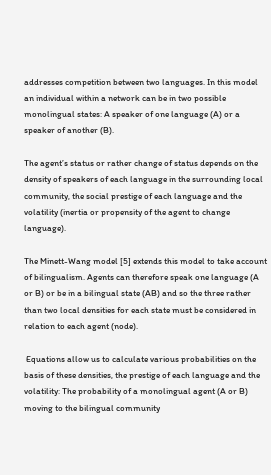addresses competition between two languages. In this model an individual within a network can be in two possible monolingual states: A speaker of one language (A) or a speaker of another (B).

The agent’s status or rather change of status depends on the density of speakers of each language in the surrounding local community, the social prestige of each language and the volatility (inertia or propensity of the agent to change language).

The Minett-Wang model [5] extends this model to take account of bilingualism. Agents can therefore speak one language (A or B) or be in a bilingual state (AB) and so the three rather than two local densities for each state must be considered in relation to each agent (node).

 Equations allow us to calculate various probabilities on the basis of these densities, the prestige of each language and the volatility: The probability of a monolingual agent (A or B) moving to the bilingual community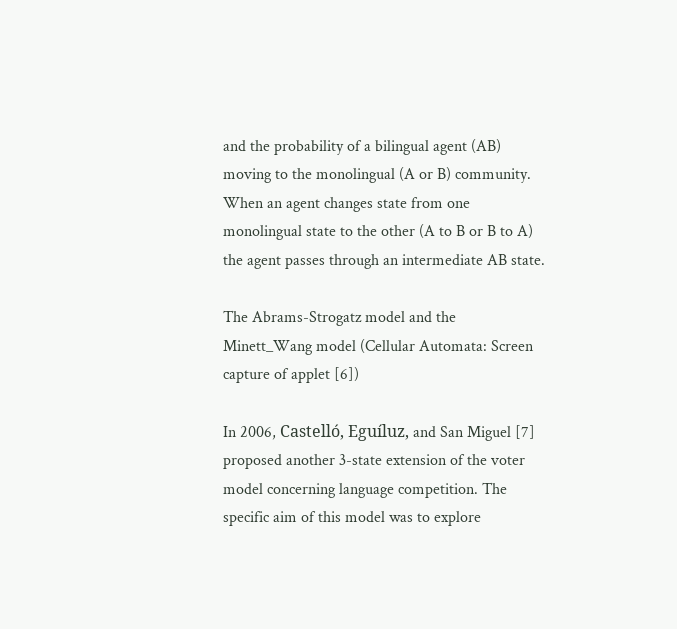and the probability of a bilingual agent (AB) moving to the monolingual (A or B) community. When an agent changes state from one monolingual state to the other (A to B or B to A) the agent passes through an intermediate AB state.

The Abrams-Strogatz model and the Minett_Wang model (Cellular Automata: Screen capture of applet [6])

In 2006, Castelló, Eguíluz, and San Miguel [7] proposed another 3-state extension of the voter model concerning language competition. The specific aim of this model was to explore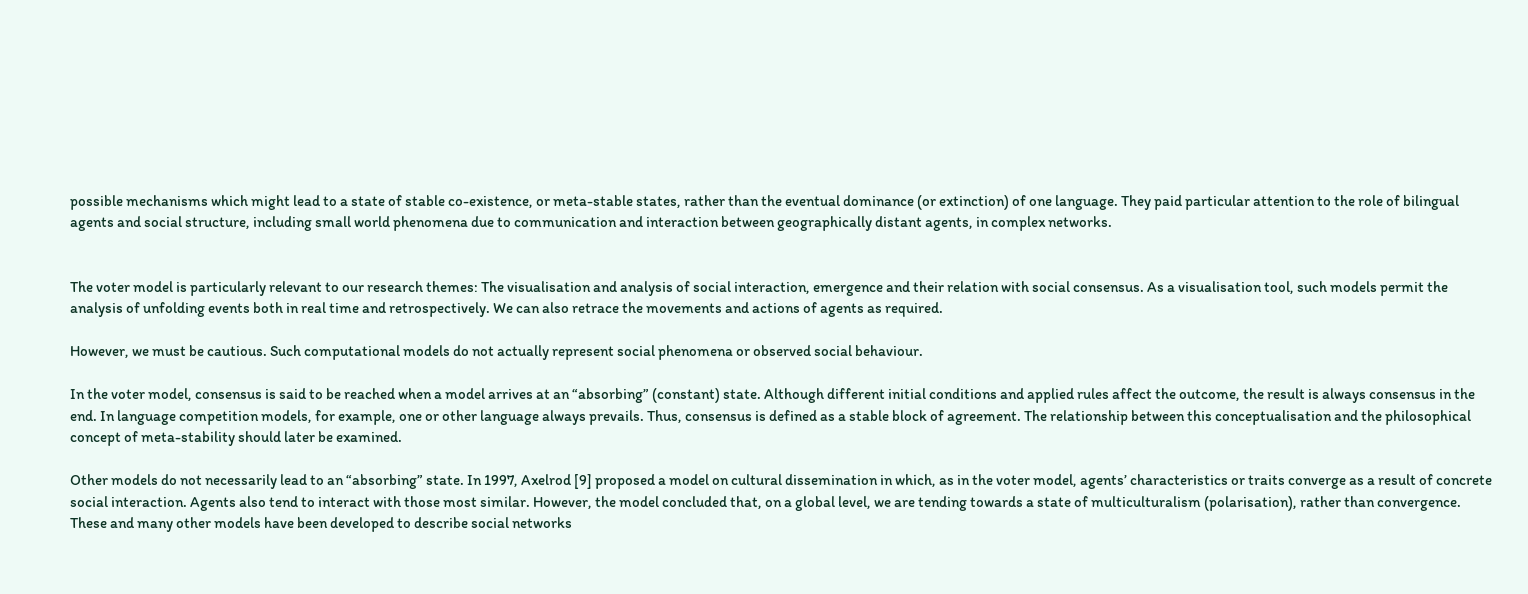possible mechanisms which might lead to a state of stable co-existence, or meta-stable states, rather than the eventual dominance (or extinction) of one language. They paid particular attention to the role of bilingual agents and social structure, including small world phenomena due to communication and interaction between geographically distant agents, in complex networks.


The voter model is particularly relevant to our research themes: The visualisation and analysis of social interaction, emergence and their relation with social consensus. As a visualisation tool, such models permit the analysis of unfolding events both in real time and retrospectively. We can also retrace the movements and actions of agents as required.

However, we must be cautious. Such computational models do not actually represent social phenomena or observed social behaviour.

In the voter model, consensus is said to be reached when a model arrives at an “absorbing” (constant) state. Although different initial conditions and applied rules affect the outcome, the result is always consensus in the end. In language competition models, for example, one or other language always prevails. Thus, consensus is defined as a stable block of agreement. The relationship between this conceptualisation and the philosophical concept of meta-stability should later be examined.

Other models do not necessarily lead to an “absorbing” state. In 1997, Axelrod [9] proposed a model on cultural dissemination in which, as in the voter model, agents’ characteristics or traits converge as a result of concrete social interaction. Agents also tend to interact with those most similar. However, the model concluded that, on a global level, we are tending towards a state of multiculturalism (polarisation), rather than convergence. These and many other models have been developed to describe social networks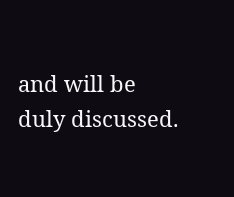and will be duly discussed.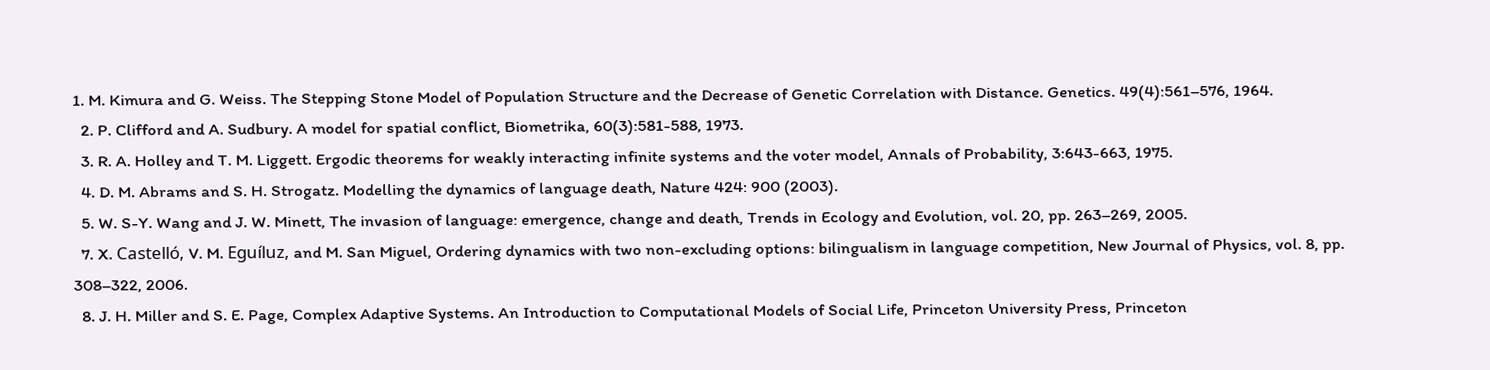1. M. Kimura and G. Weiss. The Stepping Stone Model of Population Structure and the Decrease of Genetic Correlation with Distance. Genetics. 49(4):561–576, 1964.
  2. P. Clifford and A. Sudbury. A model for spatial conflict, Biometrika, 60(3):581-588, 1973.
  3. R. A. Holley and T. M. Liggett. Ergodic theorems for weakly interacting infinite systems and the voter model, Annals of Probability, 3:643-663, 1975.
  4. D. M. Abrams and S. H. Strogatz. Modelling the dynamics of language death, Nature 424: 900 (2003).
  5. W. S-Y. Wang and J. W. Minett, The invasion of language: emergence, change and death, Trends in Ecology and Evolution, vol. 20, pp. 263–269, 2005.
  7. X. Castelló, V. M. Eguíluz, and M. San Miguel, Ordering dynamics with two non-excluding options: bilingualism in language competition, New Journal of Physics, vol. 8, pp. 308–322, 2006.
  8. J. H. Miller and S. E. Page, Complex Adaptive Systems. An Introduction to Computational Models of Social Life, Princeton University Press, Princeton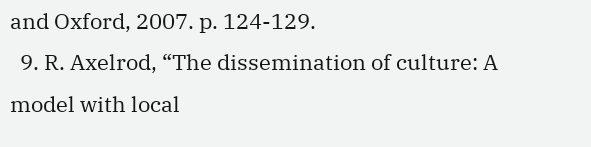and Oxford, 2007. p. 124-129.
  9. R. Axelrod, “The dissemination of culture: A model with local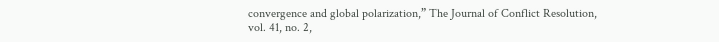convergence and global polarization,” The Journal of Conflict Resolution, vol. 41, no. 2,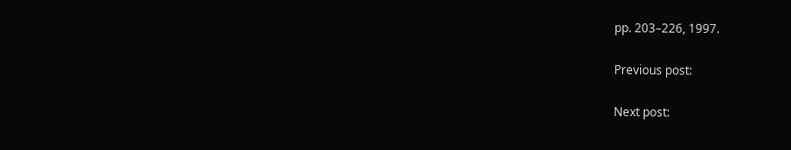pp. 203–226, 1997.

Previous post:

Next post: